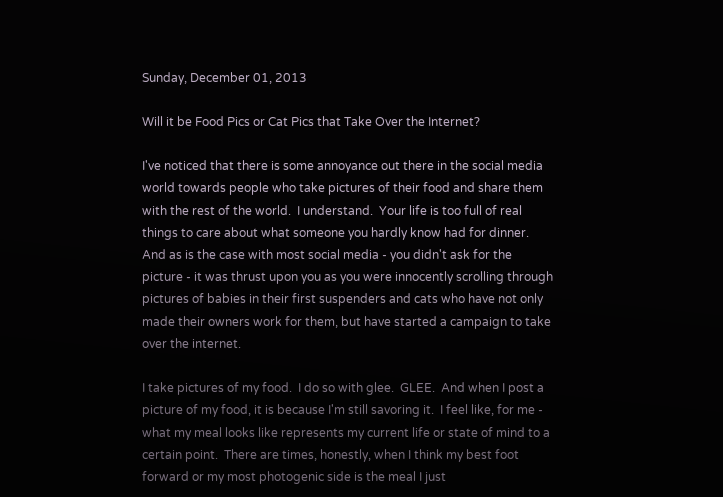Sunday, December 01, 2013

Will it be Food Pics or Cat Pics that Take Over the Internet?

I've noticed that there is some annoyance out there in the social media world towards people who take pictures of their food and share them with the rest of the world.  I understand.  Your life is too full of real things to care about what someone you hardly know had for dinner.  And as is the case with most social media - you didn't ask for the picture - it was thrust upon you as you were innocently scrolling through pictures of babies in their first suspenders and cats who have not only made their owners work for them, but have started a campaign to take over the internet.

I take pictures of my food.  I do so with glee.  GLEE.  And when I post a picture of my food, it is because I'm still savoring it.  I feel like, for me - what my meal looks like represents my current life or state of mind to a certain point.  There are times, honestly, when I think my best foot forward or my most photogenic side is the meal I just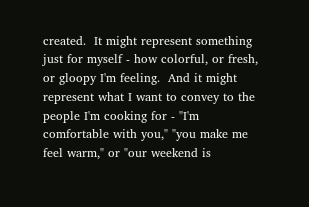created.  It might represent something just for myself - how colorful, or fresh, or gloopy I'm feeling.  And it might represent what I want to convey to the people I'm cooking for - "I'm comfortable with you," "you make me feel warm," or "our weekend is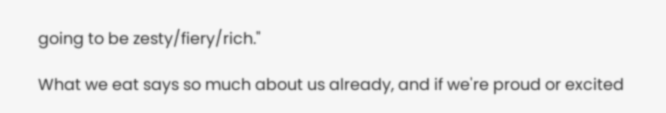going to be zesty/fiery/rich."

What we eat says so much about us already, and if we're proud or excited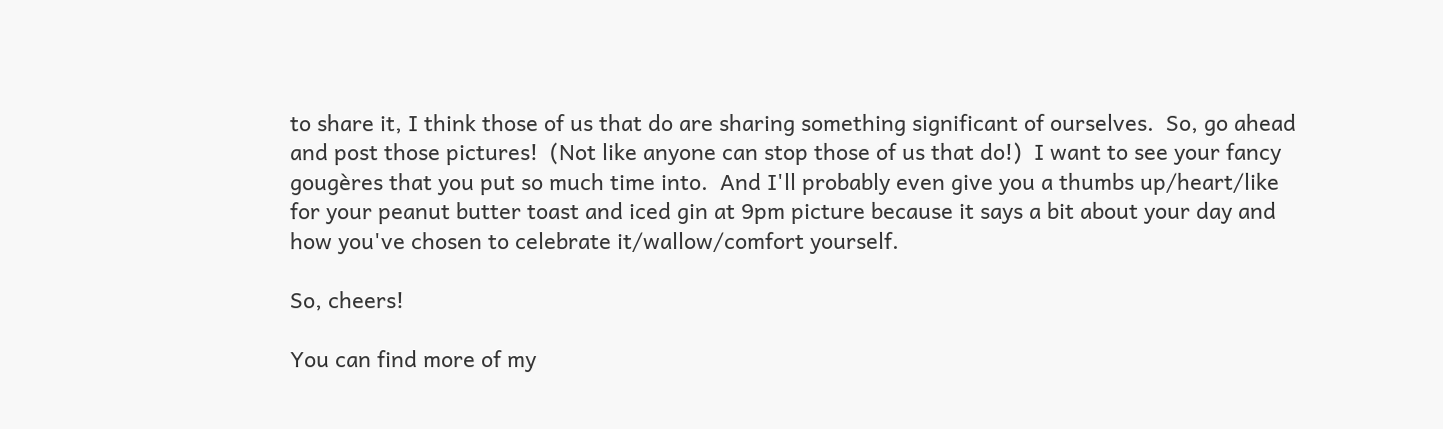to share it, I think those of us that do are sharing something significant of ourselves.  So, go ahead and post those pictures!  (Not like anyone can stop those of us that do!)  I want to see your fancy gougères that you put so much time into.  And I'll probably even give you a thumbs up/heart/like for your peanut butter toast and iced gin at 9pm picture because it says a bit about your day and how you've chosen to celebrate it/wallow/comfort yourself.

So, cheers!

You can find more of my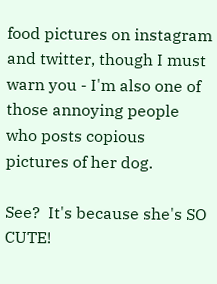food pictures on instagram and twitter, though I must warn you - I'm also one of those annoying people who posts copious pictures of her dog.

See?  It's because she's SO CUTE!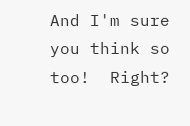And I'm sure you think so too!  Right?